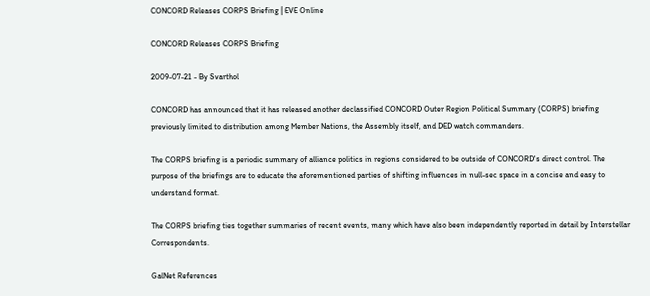CONCORD Releases CORPS Briefing | EVE Online

CONCORD Releases CORPS Briefing

2009-07-21 - By Svarthol

CONCORD has announced that it has released another declassified CONCORD Outer Region Political Summary (CORPS) briefing previously limited to distribution among Member Nations, the Assembly itself, and DED watch commanders.

The CORPS briefing is a periodic summary of alliance politics in regions considered to be outside of CONCORD's direct control. The purpose of the briefings are to educate the aforementioned parties of shifting influences in null-sec space in a concise and easy to understand format.

The CORPS briefing ties together summaries of recent events, many which have also been independently reported in detail by Interstellar Correspondents.

GalNet References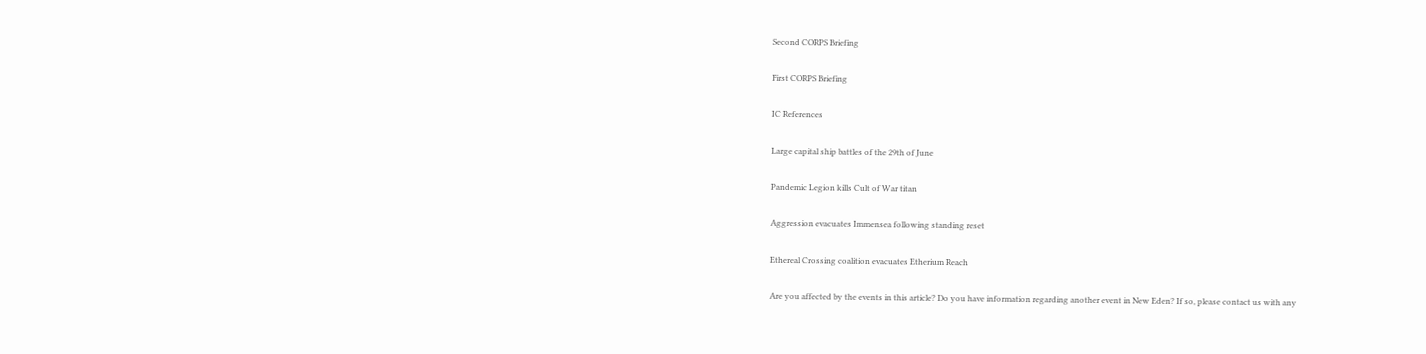Second CORPS Briefing

First CORPS Briefing

IC References

Large capital ship battles of the 29th of June

Pandemic Legion kills Cult of War titan

Aggression evacuates Immensea following standing reset

Ethereal Crossing coalition evacuates Etherium Reach

Are you affected by the events in this article? Do you have information regarding another event in New Eden? If so, please contact us with any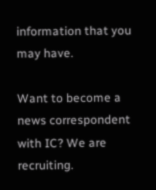information that you may have.

Want to become a news correspondent with IC? We are recruiting.